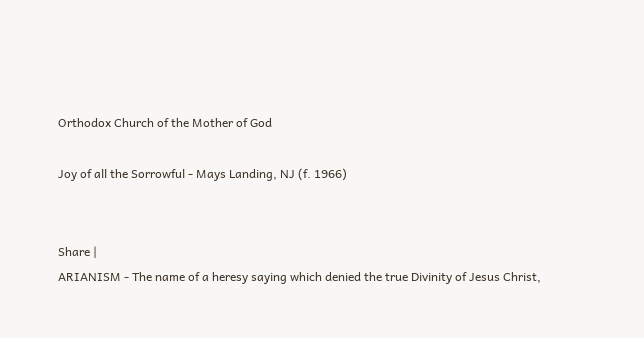Orthodox Church of the Mother of God

Joy of all the Sorrowful - Mays Landing, NJ (f. 1966)


Share |
ARIANISM - The name of a heresy saying which denied the true Divinity of Jesus Christ,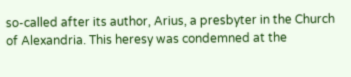so-called after its author, Arius, a presbyter in the Church of Alexandria. This heresy was condemned at the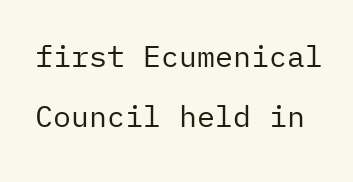first Ecumenical Council held in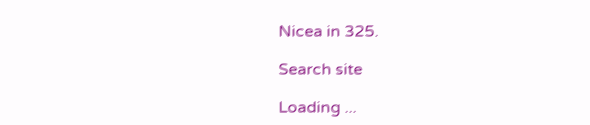Nicea in 325.

Search site

Loading ...